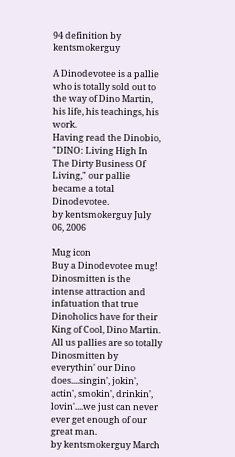94 definition by kentsmokerguy

A Dinodevotee is a pallie who is totally sold out to the way of Dino Martin, his life, his teachings, his work.
Having read the Dinobio, "DINO: Living High In The Dirty Business Of Living," our pallie became a total Dinodevotee.
by kentsmokerguy July 06, 2006

Mug icon
Buy a Dinodevotee mug!
Dinosmitten is the intense attraction and infatuation that true Dinoholics have for their King of Cool, Dino Martin.
All us pallies are so totally Dinosmitten by everythin' our Dino does....singin', jokin', actin', smokin', drinkin', lovin'....we just can never ever get enough of our great man.
by kentsmokerguy March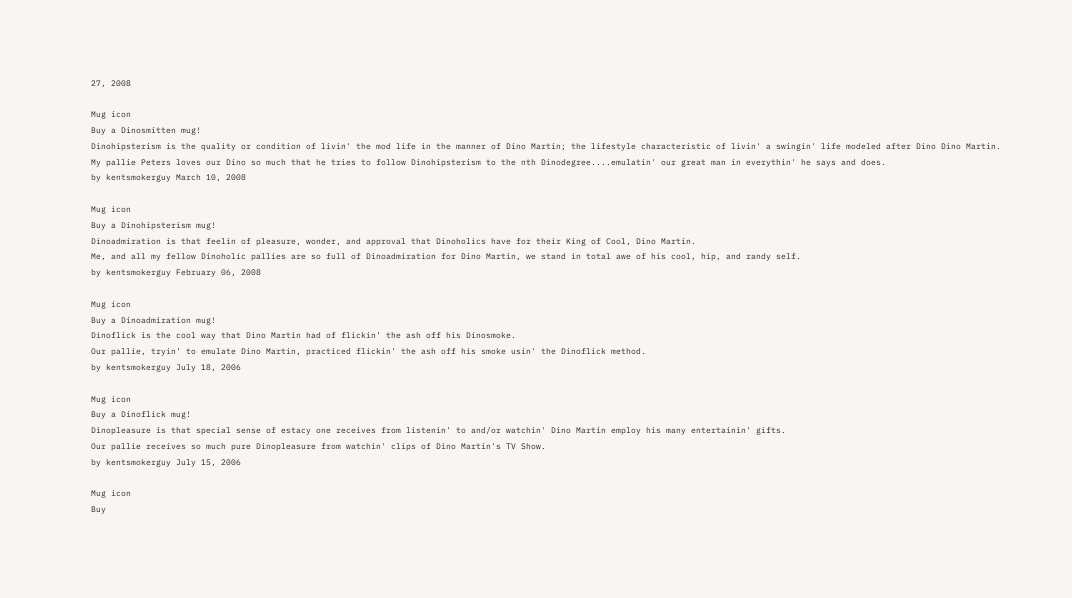27, 2008

Mug icon
Buy a Dinosmitten mug!
Dinohipsterism is the quality or condition of livin' the mod life in the manner of Dino Martin; the lifestyle characteristic of livin' a swingin' life modeled after Dino Dino Martin.
My pallie Peters loves our Dino so much that he tries to follow Dinohipsterism to the nth Dinodegree....emulatin' our great man in everythin' he says and does.
by kentsmokerguy March 10, 2008

Mug icon
Buy a Dinohipsterism mug!
Dinoadmiration is that feelin of pleasure, wonder, and approval that Dinoholics have for their King of Cool, Dino Martin.
Me, and all my fellow Dinoholic pallies are so full of Dinoadmiration for Dino Martin, we stand in total awe of his cool, hip, and randy self.
by kentsmokerguy February 06, 2008

Mug icon
Buy a Dinoadmiration mug!
Dinoflick is the cool way that Dino Martin had of flickin' the ash off his Dinosmoke.
Our pallie, tryin' to emulate Dino Martin, practiced flickin' the ash off his smoke usin' the Dinoflick method.
by kentsmokerguy July 18, 2006

Mug icon
Buy a Dinoflick mug!
Dinopleasure is that special sense of estacy one receives from listenin' to and/or watchin' Dino Martin employ his many entertainin' gifts.
Our pallie receives so much pure Dinopleasure from watchin' clips of Dino Martin's TV Show.
by kentsmokerguy July 15, 2006

Mug icon
Buy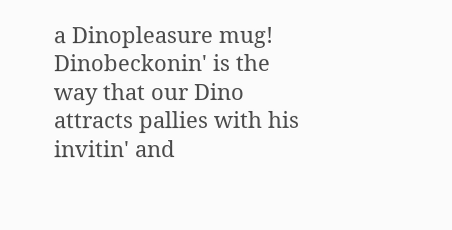a Dinopleasure mug!
Dinobeckonin' is the way that our Dino attracts pallies with his invitin' and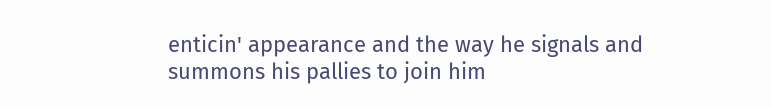enticin' appearance and the way he signals and summons his pallies to join him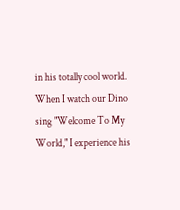in his totally cool world.
When I watch our Dino sing "Welcome To My World," I experience his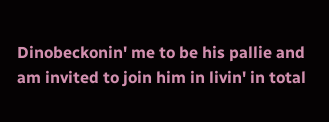Dinobeckonin' me to be his pallie and am invited to join him in livin' in total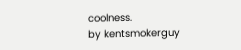coolness.
by kentsmokerguy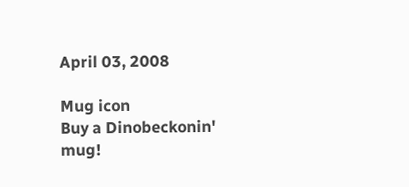April 03, 2008

Mug icon
Buy a Dinobeckonin' mug!